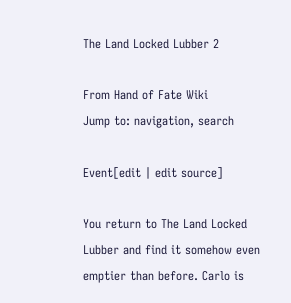The Land Locked Lubber 2

From Hand of Fate Wiki
Jump to: navigation, search

Event[edit | edit source]

You return to The Land Locked Lubber and find it somehow even emptier than before. Carlo is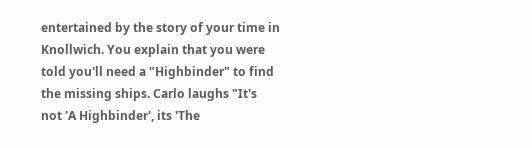entertained by the story of your time in Knollwich. You explain that you were told you'll need a "Highbinder" to find the missing ships. Carlo laughs "It's not 'A Highbinder', its 'The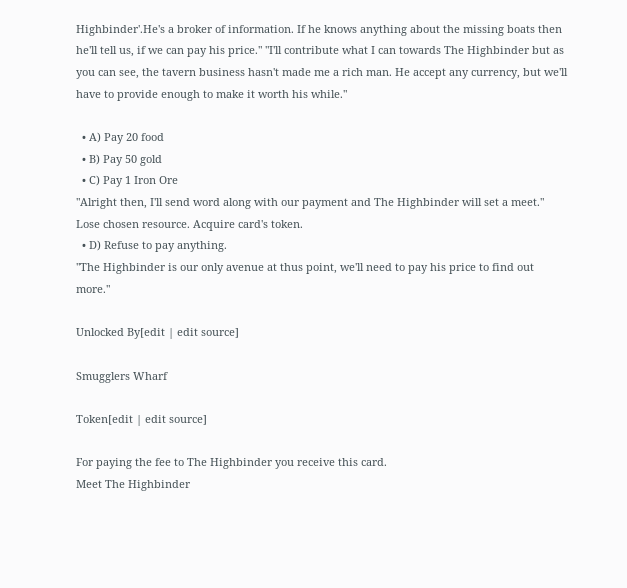Highbinder'.He's a broker of information. If he knows anything about the missing boats then he'll tell us, if we can pay his price." "I'll contribute what I can towards The Highbinder but as you can see, the tavern business hasn't made me a rich man. He accept any currency, but we'll have to provide enough to make it worth his while."

  • A) Pay 20 food
  • B) Pay 50 gold
  • C) Pay 1 Iron Ore
"Alright then, I'll send word along with our payment and The Highbinder will set a meet."
Lose chosen resource. Acquire card's token.
  • D) Refuse to pay anything.
"The Highbinder is our only avenue at thus point, we'll need to pay his price to find out more."

Unlocked By[edit | edit source]

Smugglers Wharf

Token[edit | edit source]

For paying the fee to The Highbinder you receive this card.
Meet The Highbinder